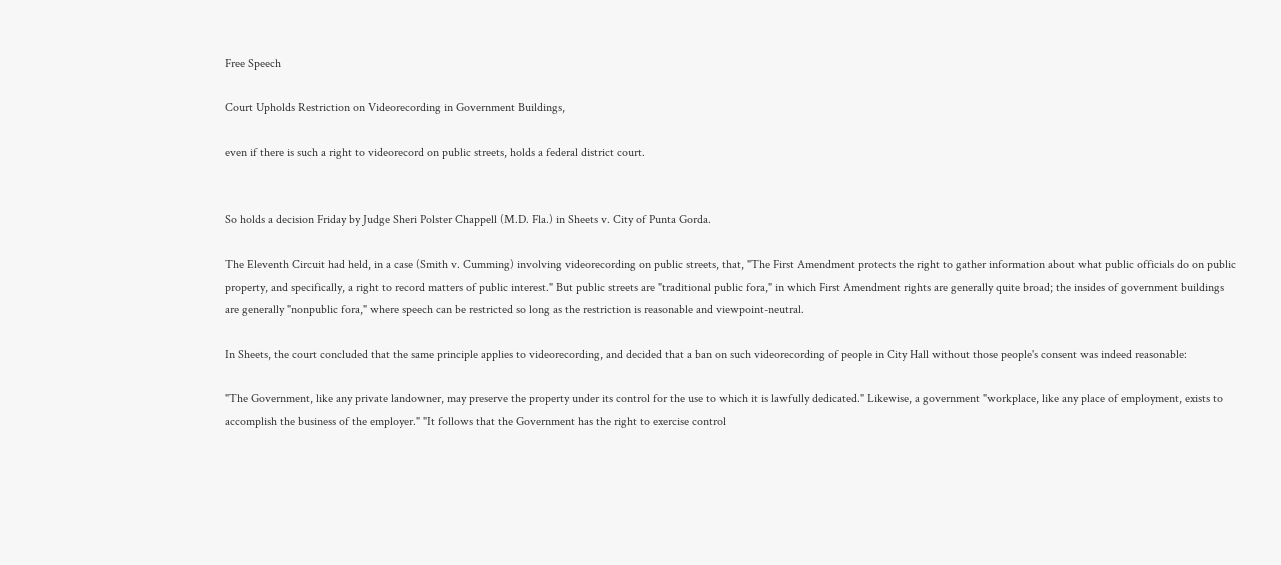Free Speech

Court Upholds Restriction on Videorecording in Government Buildings,

even if there is such a right to videorecord on public streets, holds a federal district court.


So holds a decision Friday by Judge Sheri Polster Chappell (M.D. Fla.) in Sheets v. City of Punta Gorda.

The Eleventh Circuit had held, in a case (Smith v. Cumming) involving videorecording on public streets, that, "The First Amendment protects the right to gather information about what public officials do on public property, and specifically, a right to record matters of public interest." But public streets are "traditional public fora," in which First Amendment rights are generally quite broad; the insides of government buildings are generally "nonpublic fora," where speech can be restricted so long as the restriction is reasonable and viewpoint-neutral.

In Sheets, the court concluded that the same principle applies to videorecording, and decided that a ban on such videorecording of people in City Hall without those people's consent was indeed reasonable:

"The Government, like any private landowner, may preserve the property under its control for the use to which it is lawfully dedicated." Likewise, a government "workplace, like any place of employment, exists to accomplish the business of the employer." "It follows that the Government has the right to exercise control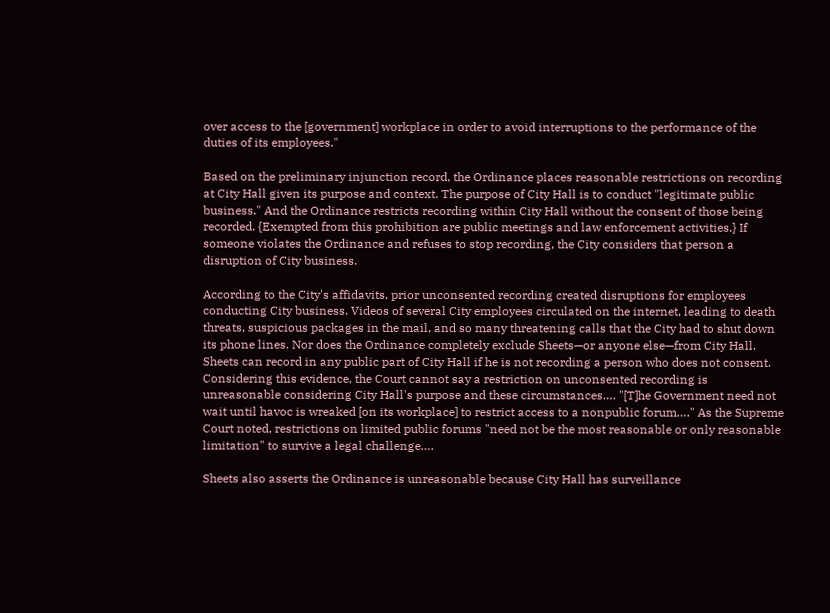over access to the [government] workplace in order to avoid interruptions to the performance of the duties of its employees."

Based on the preliminary injunction record, the Ordinance places reasonable restrictions on recording at City Hall given its purpose and context. The purpose of City Hall is to conduct "legitimate public business." And the Ordinance restricts recording within City Hall without the consent of those being recorded. {Exempted from this prohibition are public meetings and law enforcement activities.} If someone violates the Ordinance and refuses to stop recording, the City considers that person a disruption of City business.

According to the City's affidavits, prior unconsented recording created disruptions for employees conducting City business. Videos of several City employees circulated on the internet, leading to death threats, suspicious packages in the mail, and so many threatening calls that the City had to shut down its phone lines. Nor does the Ordinance completely exclude Sheets—or anyone else—from City Hall. Sheets can record in any public part of City Hall if he is not recording a person who does not consent. Considering this evidence, the Court cannot say a restriction on unconsented recording is unreasonable considering City Hall's purpose and these circumstances…. "[T]he Government need not wait until havoc is wreaked [on its workplace] to restrict access to a nonpublic forum…." As the Supreme Court noted, restrictions on limited public forums "need not be the most reasonable or only reasonable limitation" to survive a legal challenge….

Sheets also asserts the Ordinance is unreasonable because City Hall has surveillance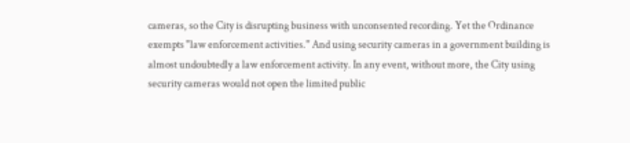cameras, so the City is disrupting business with unconsented recording. Yet the Ordinance exempts "law enforcement activities." And using security cameras in a government building is almost undoubtedly a law enforcement activity. In any event, without more, the City using security cameras would not open the limited public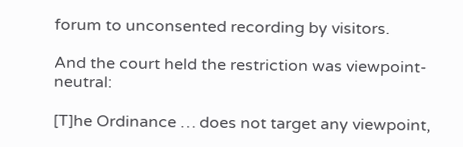forum to unconsented recording by visitors.

And the court held the restriction was viewpoint-neutral:

[T]he Ordinance … does not target any viewpoint,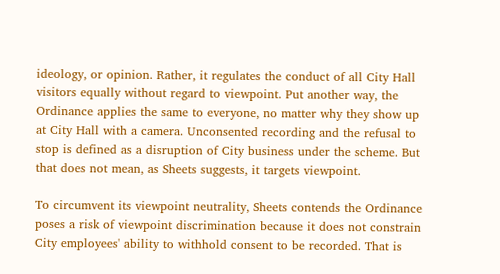ideology, or opinion. Rather, it regulates the conduct of all City Hall visitors equally without regard to viewpoint. Put another way, the Ordinance applies the same to everyone, no matter why they show up at City Hall with a camera. Unconsented recording and the refusal to stop is defined as a disruption of City business under the scheme. But that does not mean, as Sheets suggests, it targets viewpoint.

To circumvent its viewpoint neutrality, Sheets contends the Ordinance poses a risk of viewpoint discrimination because it does not constrain City employees' ability to withhold consent to be recorded. That is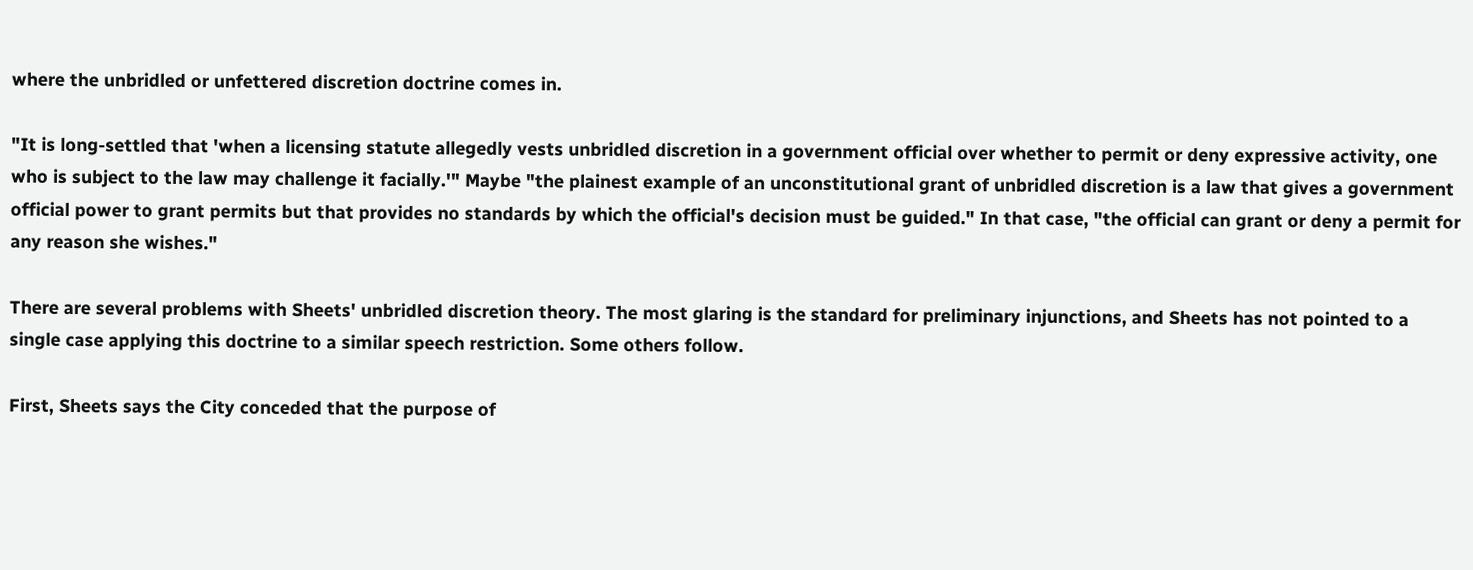where the unbridled or unfettered discretion doctrine comes in.

"It is long-settled that 'when a licensing statute allegedly vests unbridled discretion in a government official over whether to permit or deny expressive activity, one who is subject to the law may challenge it facially.'" Maybe "the plainest example of an unconstitutional grant of unbridled discretion is a law that gives a government official power to grant permits but that provides no standards by which the official's decision must be guided." In that case, "the official can grant or deny a permit for any reason she wishes."

There are several problems with Sheets' unbridled discretion theory. The most glaring is the standard for preliminary injunctions, and Sheets has not pointed to a single case applying this doctrine to a similar speech restriction. Some others follow.

First, Sheets says the City conceded that the purpose of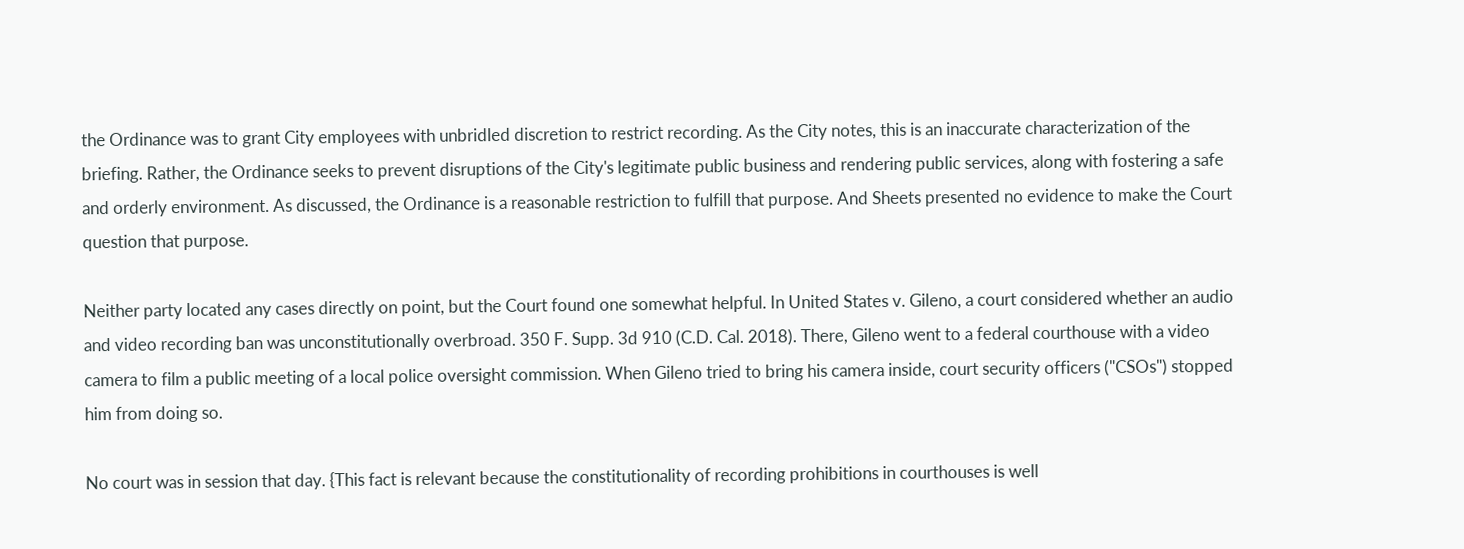the Ordinance was to grant City employees with unbridled discretion to restrict recording. As the City notes, this is an inaccurate characterization of the briefing. Rather, the Ordinance seeks to prevent disruptions of the City's legitimate public business and rendering public services, along with fostering a safe and orderly environment. As discussed, the Ordinance is a reasonable restriction to fulfill that purpose. And Sheets presented no evidence to make the Court question that purpose.

Neither party located any cases directly on point, but the Court found one somewhat helpful. In United States v. Gileno, a court considered whether an audio and video recording ban was unconstitutionally overbroad. 350 F. Supp. 3d 910 (C.D. Cal. 2018). There, Gileno went to a federal courthouse with a video camera to film a public meeting of a local police oversight commission. When Gileno tried to bring his camera inside, court security officers ("CSOs") stopped him from doing so.

No court was in session that day. {This fact is relevant because the constitutionality of recording prohibitions in courthouses is well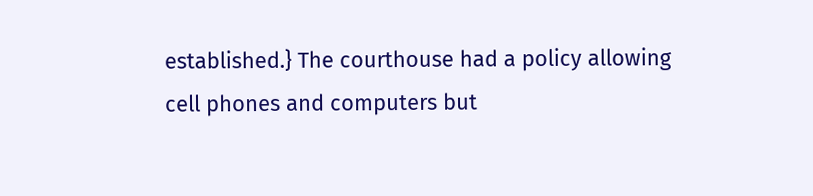established.} The courthouse had a policy allowing cell phones and computers but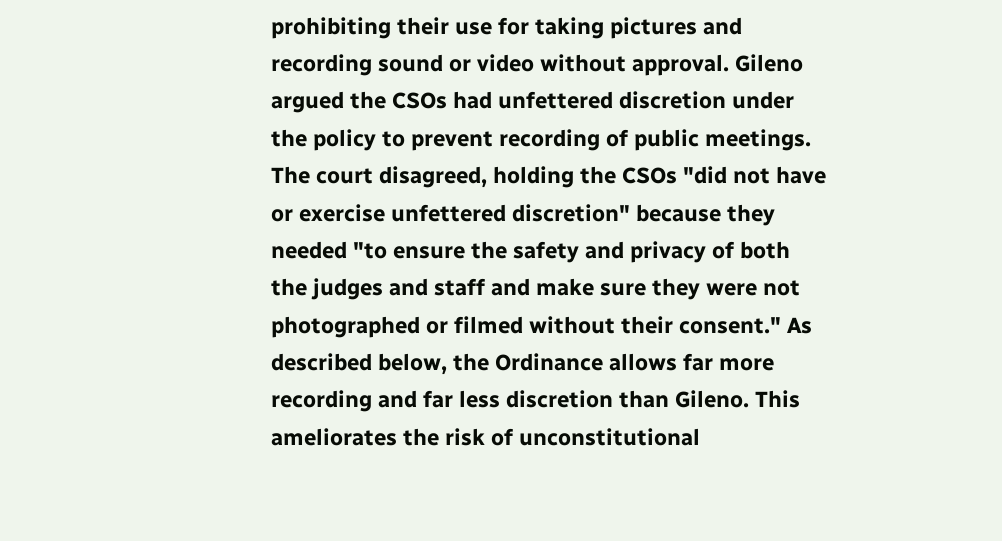prohibiting their use for taking pictures and recording sound or video without approval. Gileno argued the CSOs had unfettered discretion under the policy to prevent recording of public meetings. The court disagreed, holding the CSOs "did not have or exercise unfettered discretion" because they needed "to ensure the safety and privacy of both the judges and staff and make sure they were not photographed or filmed without their consent." As described below, the Ordinance allows far more recording and far less discretion than Gileno. This ameliorates the risk of unconstitutional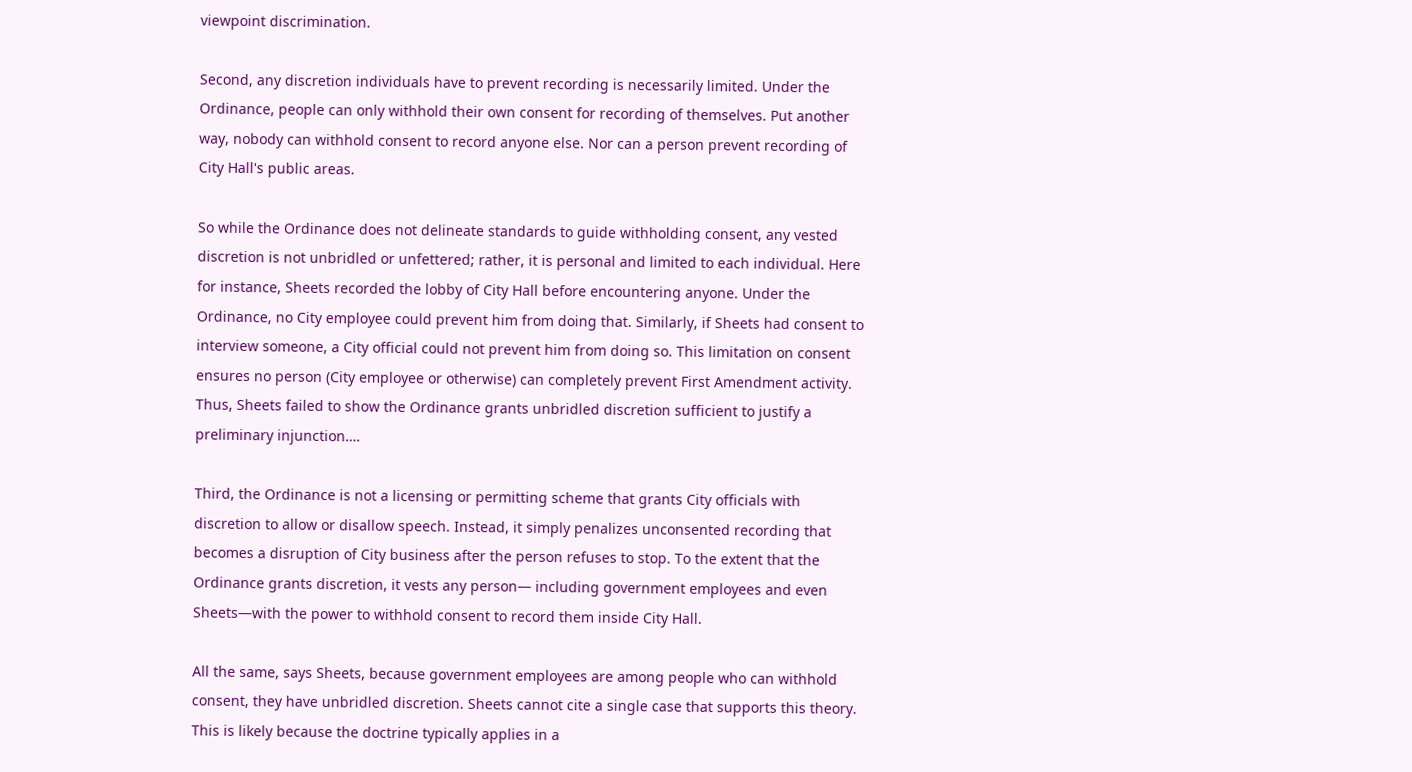viewpoint discrimination.

Second, any discretion individuals have to prevent recording is necessarily limited. Under the Ordinance, people can only withhold their own consent for recording of themselves. Put another way, nobody can withhold consent to record anyone else. Nor can a person prevent recording of City Hall's public areas.

So while the Ordinance does not delineate standards to guide withholding consent, any vested discretion is not unbridled or unfettered; rather, it is personal and limited to each individual. Here for instance, Sheets recorded the lobby of City Hall before encountering anyone. Under the Ordinance, no City employee could prevent him from doing that. Similarly, if Sheets had consent to interview someone, a City official could not prevent him from doing so. This limitation on consent ensures no person (City employee or otherwise) can completely prevent First Amendment activity. Thus, Sheets failed to show the Ordinance grants unbridled discretion sufficient to justify a preliminary injunction….

Third, the Ordinance is not a licensing or permitting scheme that grants City officials with discretion to allow or disallow speech. Instead, it simply penalizes unconsented recording that becomes a disruption of City business after the person refuses to stop. To the extent that the Ordinance grants discretion, it vests any person— including government employees and even Sheets—with the power to withhold consent to record them inside City Hall.

All the same, says Sheets, because government employees are among people who can withhold consent, they have unbridled discretion. Sheets cannot cite a single case that supports this theory. This is likely because the doctrine typically applies in a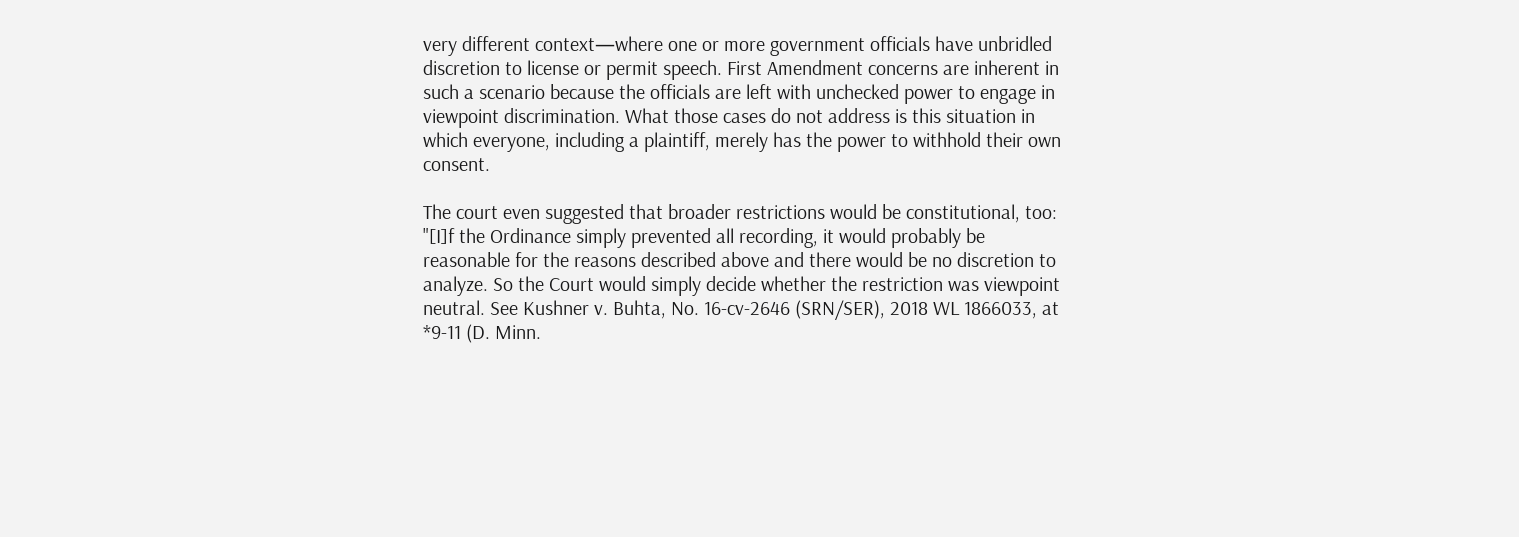very different context—where one or more government officials have unbridled discretion to license or permit speech. First Amendment concerns are inherent in such a scenario because the officials are left with unchecked power to engage in viewpoint discrimination. What those cases do not address is this situation in which everyone, including a plaintiff, merely has the power to withhold their own consent.

The court even suggested that broader restrictions would be constitutional, too: "[I]f the Ordinance simply prevented all recording, it would probably be reasonable for the reasons described above and there would be no discretion to analyze. So the Court would simply decide whether the restriction was viewpoint neutral. See Kushner v. Buhta, No. 16-cv-2646 (SRN/SER), 2018 WL 1866033, at *9-11 (D. Minn.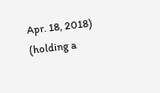Apr. 18, 2018) (holding a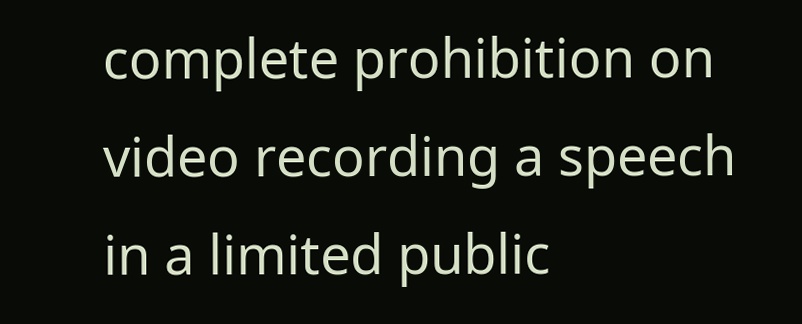complete prohibition on video recording a speech in a limited public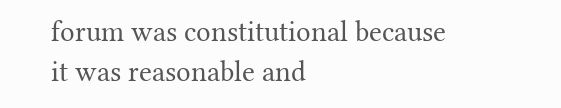forum was constitutional because it was reasonable and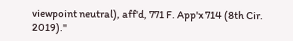viewpoint neutral), aff'd, 771 F. App'x 714 (8th Cir. 2019)."